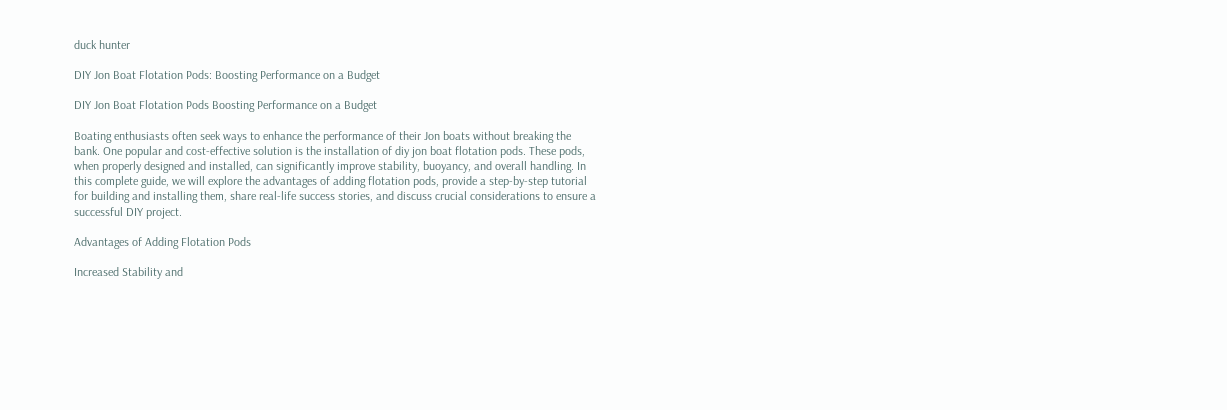duck hunter

DIY Jon Boat Flotation Pods: Boosting Performance on a Budget

DIY Jon Boat Flotation Pods Boosting Performance on a Budget

Boating enthusiasts often seek ways to enhance the performance of their Jon boats without breaking the bank. One popular and cost-effective solution is the installation of diy jon boat flotation pods. These pods, when properly designed and installed, can significantly improve stability, buoyancy, and overall handling. In this complete guide, we will explore the advantages of adding flotation pods, provide a step-by-step tutorial for building and installing them, share real-life success stories, and discuss crucial considerations to ensure a successful DIY project.

Advantages of Adding Flotation Pods

Increased Stability and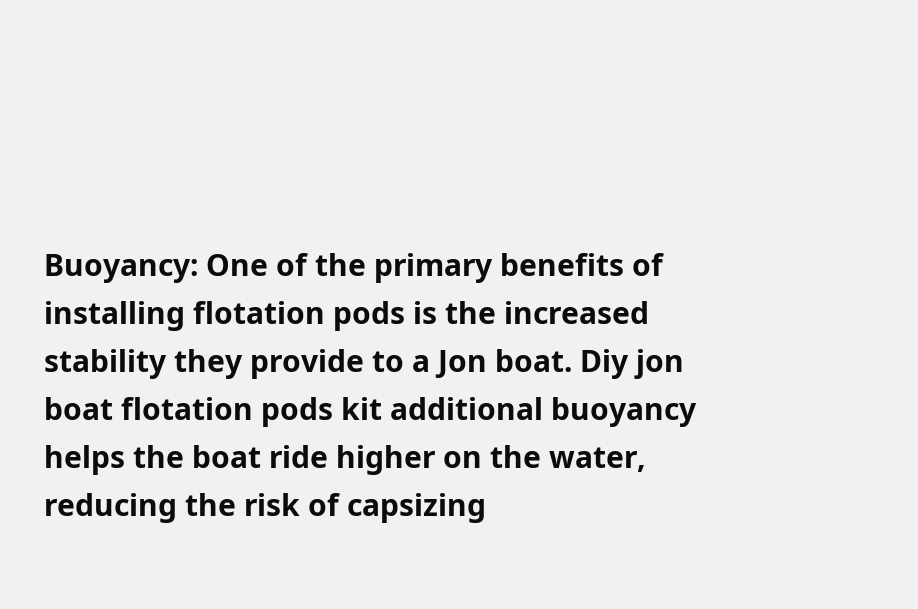Buoyancy: One of the primary benefits of installing flotation pods is the increased stability they provide to a Jon boat. Diy jon boat flotation pods kit additional buoyancy helps the boat ride higher on the water, reducing the risk of capsizing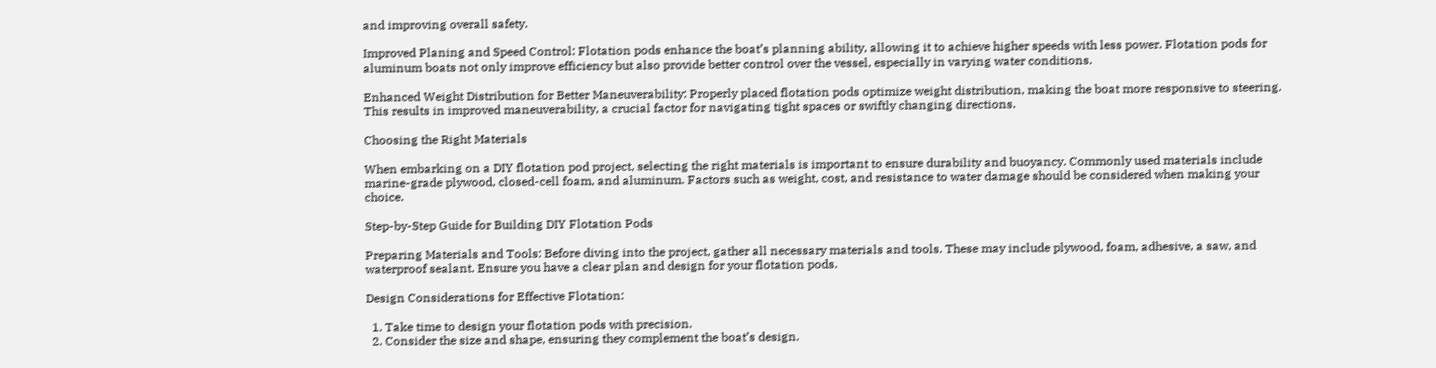and improving overall safety.

Improved Planing and Speed Control: Flotation pods enhance the boat’s planning ability, allowing it to achieve higher speeds with less power. Flotation pods for aluminum boats not only improve efficiency but also provide better control over the vessel, especially in varying water conditions.

Enhanced Weight Distribution for Better Maneuverability: Properly placed flotation pods optimize weight distribution, making the boat more responsive to steering. This results in improved maneuverability, a crucial factor for navigating tight spaces or swiftly changing directions.

Choosing the Right Materials

When embarking on a DIY flotation pod project, selecting the right materials is important to ensure durability and buoyancy. Commonly used materials include marine-grade plywood, closed-cell foam, and aluminum. Factors such as weight, cost, and resistance to water damage should be considered when making your choice.

Step-by-Step Guide for Building DIY Flotation Pods

Preparing Materials and Tools: Before diving into the project, gather all necessary materials and tools. These may include plywood, foam, adhesive, a saw, and waterproof sealant. Ensure you have a clear plan and design for your flotation pods.

Design Considerations for Effective Flotation:

  1. Take time to design your flotation pods with precision.
  2. Consider the size and shape, ensuring they complement the boat’s design.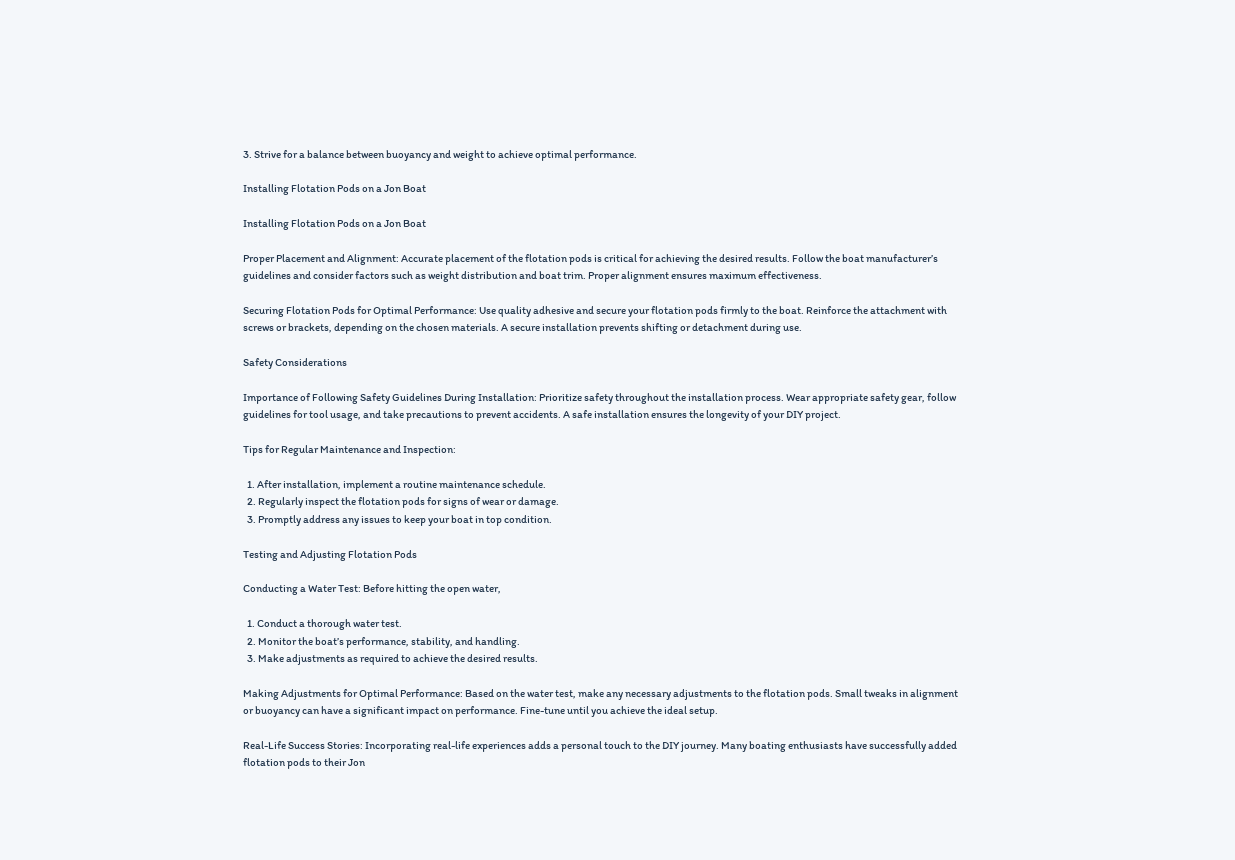3. Strive for a balance between buoyancy and weight to achieve optimal performance.

Installing Flotation Pods on a Jon Boat

Installing Flotation Pods on a Jon Boat

Proper Placement and Alignment: Accurate placement of the flotation pods is critical for achieving the desired results. Follow the boat manufacturer’s guidelines and consider factors such as weight distribution and boat trim. Proper alignment ensures maximum effectiveness.

Securing Flotation Pods for Optimal Performance: Use quality adhesive and secure your flotation pods firmly to the boat. Reinforce the attachment with screws or brackets, depending on the chosen materials. A secure installation prevents shifting or detachment during use.

Safety Considerations

Importance of Following Safety Guidelines During Installation: Prioritize safety throughout the installation process. Wear appropriate safety gear, follow guidelines for tool usage, and take precautions to prevent accidents. A safe installation ensures the longevity of your DIY project.

Tips for Regular Maintenance and Inspection:

  1. After installation, implement a routine maintenance schedule.
  2. Regularly inspect the flotation pods for signs of wear or damage.
  3. Promptly address any issues to keep your boat in top condition.

Testing and Adjusting Flotation Pods

Conducting a Water Test: Before hitting the open water,

  1. Conduct a thorough water test.
  2. Monitor the boat’s performance, stability, and handling.
  3. Make adjustments as required to achieve the desired results.

Making Adjustments for Optimal Performance: Based on the water test, make any necessary adjustments to the flotation pods. Small tweaks in alignment or buoyancy can have a significant impact on performance. Fine-tune until you achieve the ideal setup.

Real-Life Success Stories: Incorporating real-life experiences adds a personal touch to the DIY journey. Many boating enthusiasts have successfully added flotation pods to their Jon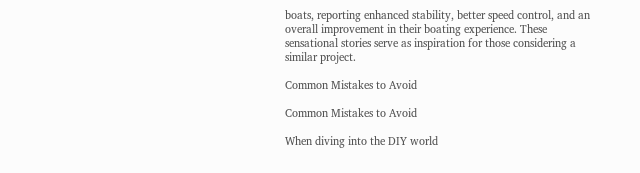boats, reporting enhanced stability, better speed control, and an overall improvement in their boating experience. These sensational stories serve as inspiration for those considering a similar project.

Common Mistakes to Avoid

Common Mistakes to Avoid

When diving into the DIY world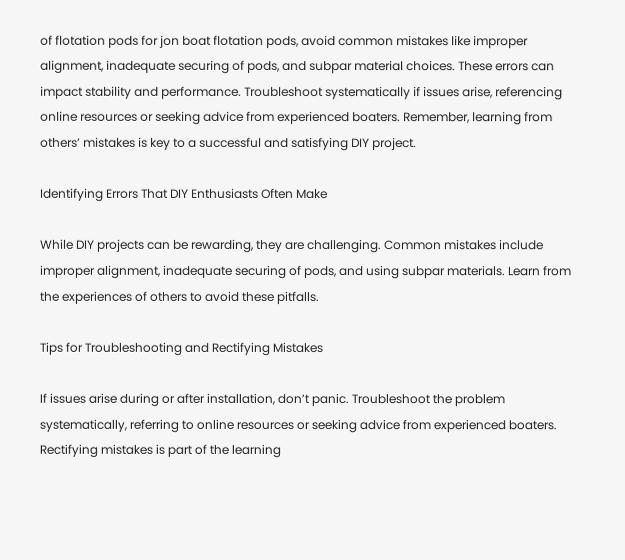of flotation pods for jon boat flotation pods, avoid common mistakes like improper alignment, inadequate securing of pods, and subpar material choices. These errors can impact stability and performance. Troubleshoot systematically if issues arise, referencing online resources or seeking advice from experienced boaters. Remember, learning from others’ mistakes is key to a successful and satisfying DIY project.

Identifying Errors That DIY Enthusiasts Often Make

While DIY projects can be rewarding, they are challenging. Common mistakes include improper alignment, inadequate securing of pods, and using subpar materials. Learn from the experiences of others to avoid these pitfalls.

Tips for Troubleshooting and Rectifying Mistakes

If issues arise during or after installation, don’t panic. Troubleshoot the problem systematically, referring to online resources or seeking advice from experienced boaters. Rectifying mistakes is part of the learning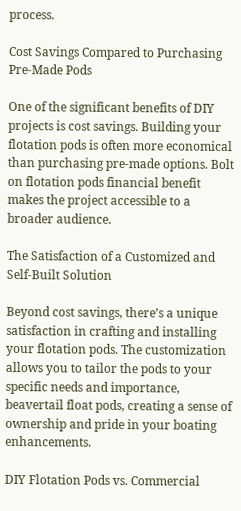process.

Cost Savings Compared to Purchasing Pre-Made Pods

One of the significant benefits of DIY projects is cost savings. Building your flotation pods is often more economical than purchasing pre-made options. Bolt on flotation pods financial benefit makes the project accessible to a broader audience.

The Satisfaction of a Customized and Self-Built Solution

Beyond cost savings, there’s a unique satisfaction in crafting and installing your flotation pods. The customization allows you to tailor the pods to your specific needs and importance, beavertail float pods, creating a sense of ownership and pride in your boating enhancements.

DIY Flotation Pods vs. Commercial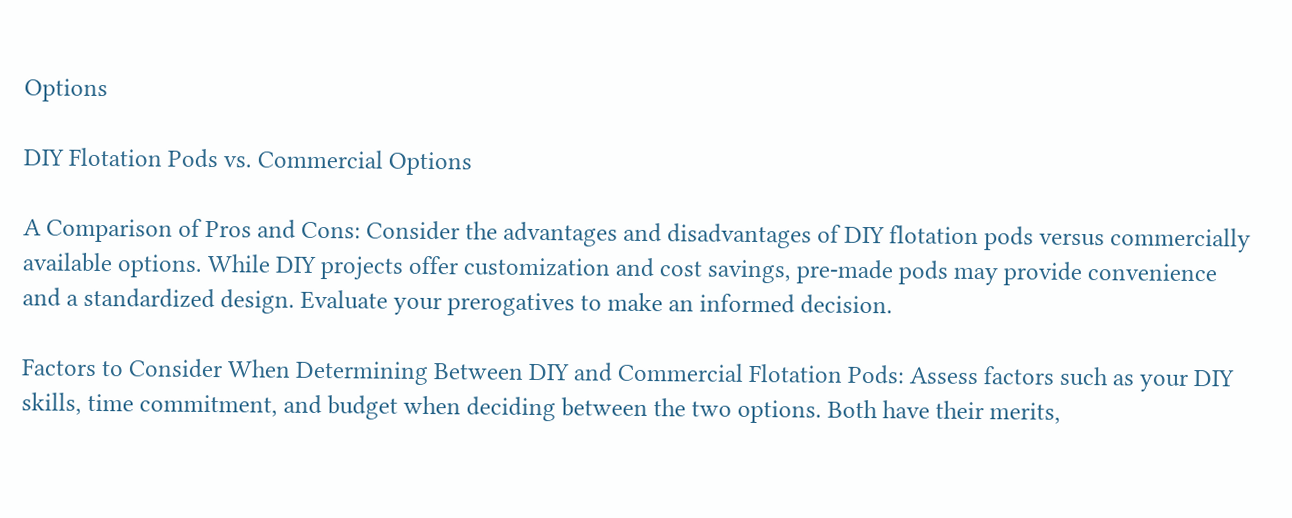Options

DIY Flotation Pods vs. Commercial Options

A Comparison of Pros and Cons: Consider the advantages and disadvantages of DIY flotation pods versus commercially available options. While DIY projects offer customization and cost savings, pre-made pods may provide convenience and a standardized design. Evaluate your prerogatives to make an informed decision.

Factors to Consider When Determining Between DIY and Commercial Flotation Pods: Assess factors such as your DIY skills, time commitment, and budget when deciding between the two options. Both have their merits,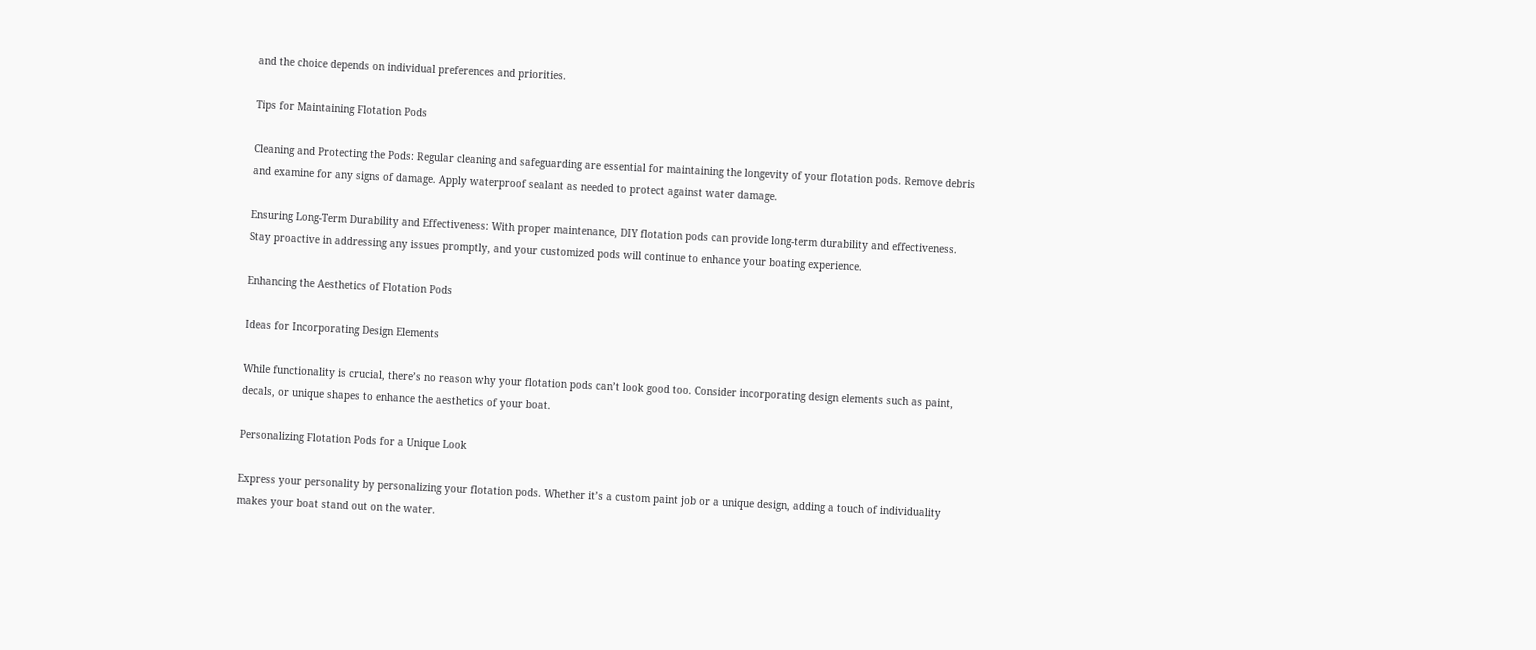and the choice depends on individual preferences and priorities.

Tips for Maintaining Flotation Pods

Cleaning and Protecting the Pods: Regular cleaning and safeguarding are essential for maintaining the longevity of your flotation pods. Remove debris and examine for any signs of damage. Apply waterproof sealant as needed to protect against water damage.

Ensuring Long-Term Durability and Effectiveness: With proper maintenance, DIY flotation pods can provide long-term durability and effectiveness. Stay proactive in addressing any issues promptly, and your customized pods will continue to enhance your boating experience.

Enhancing the Aesthetics of Flotation Pods

Ideas for Incorporating Design Elements

While functionality is crucial, there’s no reason why your flotation pods can’t look good too. Consider incorporating design elements such as paint, decals, or unique shapes to enhance the aesthetics of your boat.

Personalizing Flotation Pods for a Unique Look

Express your personality by personalizing your flotation pods. Whether it’s a custom paint job or a unique design, adding a touch of individuality makes your boat stand out on the water.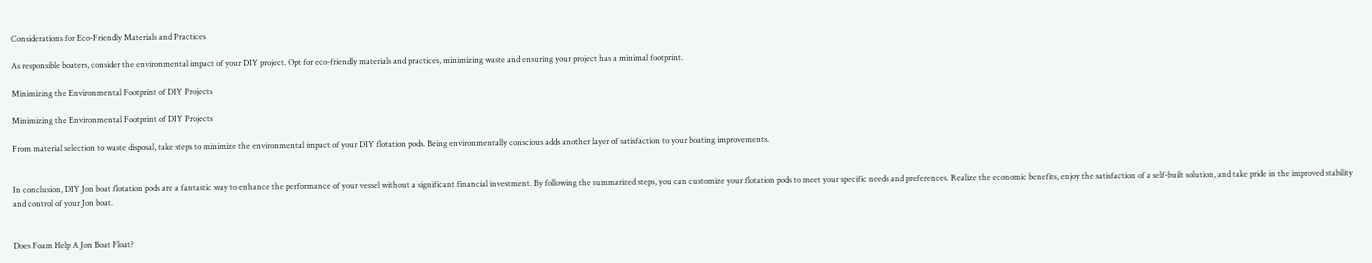Considerations for Eco-Friendly Materials and Practices

As responsible boaters, consider the environmental impact of your DIY project. Opt for eco-friendly materials and practices, minimizing waste and ensuring your project has a minimal footprint.

Minimizing the Environmental Footprint of DIY Projects

Minimizing the Environmental Footprint of DIY Projects

From material selection to waste disposal, take steps to minimize the environmental impact of your DIY flotation pods. Being environmentally conscious adds another layer of satisfaction to your boating improvements.


In conclusion, DIY Jon boat flotation pods are a fantastic way to enhance the performance of your vessel without a significant financial investment. By following the summarized steps, you can customize your flotation pods to meet your specific needs and preferences. Realize the economic benefits, enjoy the satisfaction of a self-built solution, and take pride in the improved stability and control of your Jon boat.


Does Foam Help A Jon Boat Float?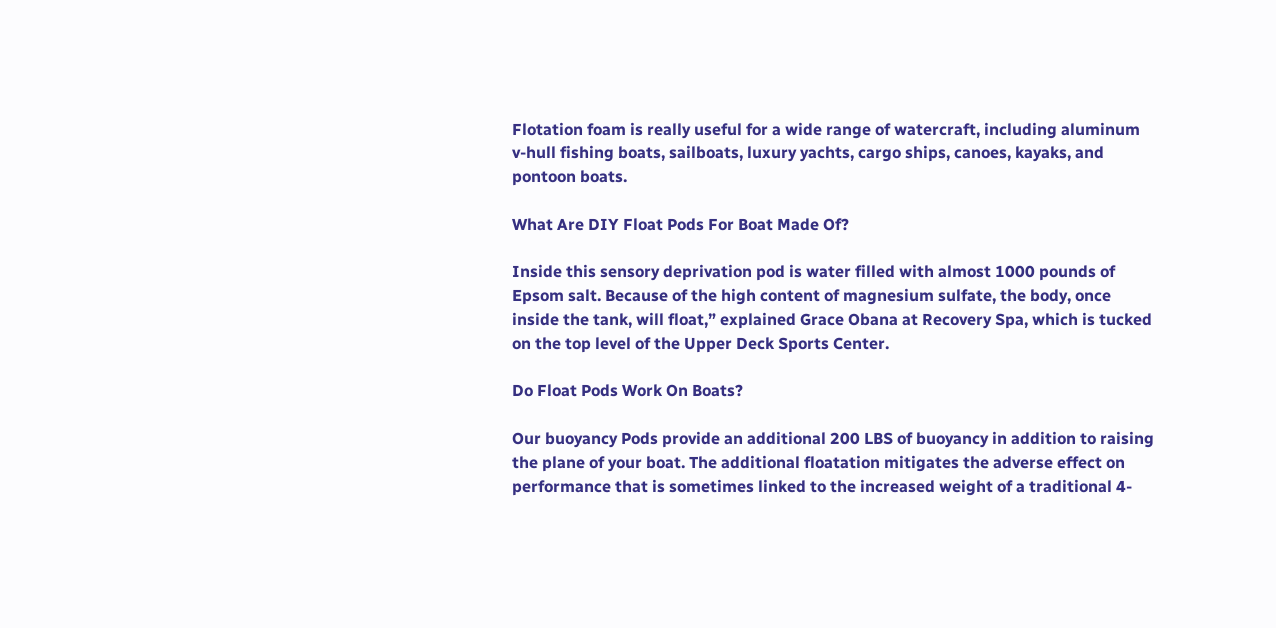Flotation foam is really useful for a wide range of watercraft, including aluminum v-hull fishing boats, sailboats, luxury yachts, cargo ships, canoes, kayaks, and pontoon boats.

What Are DIY Float Pods For Boat Made Of?

Inside this sensory deprivation pod is water filled with almost 1000 pounds of Epsom salt. Because of the high content of magnesium sulfate, the body, once inside the tank, will float,” explained Grace Obana at Recovery Spa, which is tucked on the top level of the Upper Deck Sports Center.

Do Float Pods Work On Boats?

Our buoyancy Pods provide an additional 200 LBS of buoyancy in addition to raising the plane of your boat. The additional floatation mitigates the adverse effect on performance that is sometimes linked to the increased weight of a traditional 4-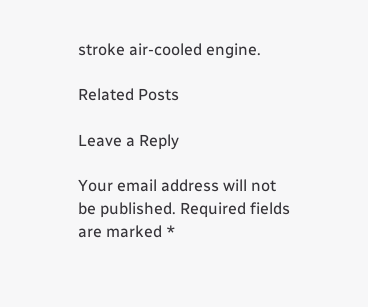stroke air-cooled engine.

Related Posts

Leave a Reply

Your email address will not be published. Required fields are marked *